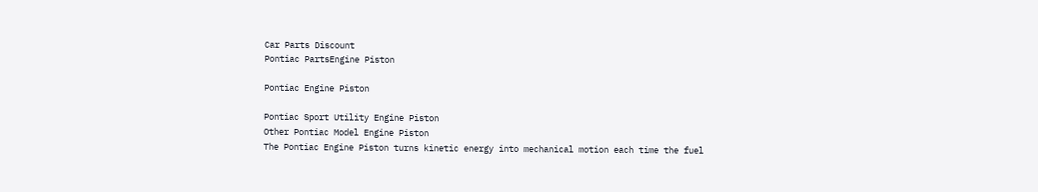Car Parts Discount
Pontiac PartsEngine Piston

Pontiac Engine Piston

Pontiac Sport Utility Engine Piston
Other Pontiac Model Engine Piston
The Pontiac Engine Piston turns kinetic energy into mechanical motion each time the fuel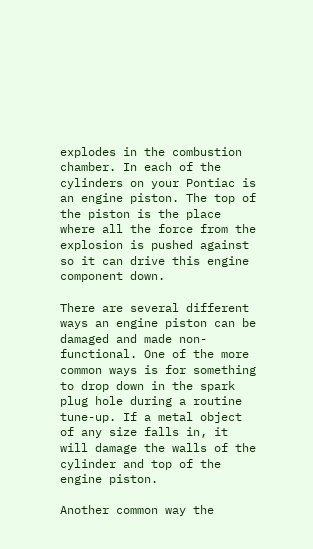explodes in the combustion chamber. In each of the cylinders on your Pontiac is an engine piston. The top of the piston is the place where all the force from the explosion is pushed against so it can drive this engine component down.

There are several different ways an engine piston can be damaged and made non-functional. One of the more common ways is for something to drop down in the spark plug hole during a routine tune-up. If a metal object of any size falls in, it will damage the walls of the cylinder and top of the engine piston.

Another common way the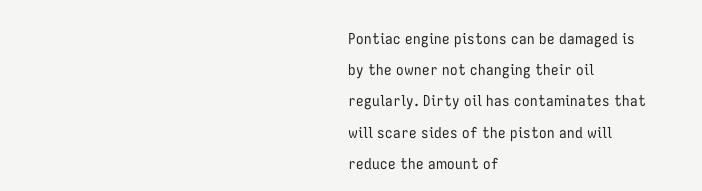Pontiac engine pistons can be damaged is by the owner not changing their oil regularly. Dirty oil has contaminates that will scare sides of the piston and will reduce the amount of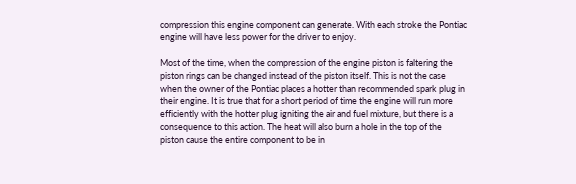compression this engine component can generate. With each stroke the Pontiac engine will have less power for the driver to enjoy.

Most of the time, when the compression of the engine piston is faltering the piston rings can be changed instead of the piston itself. This is not the case when the owner of the Pontiac places a hotter than recommended spark plug in their engine. It is true that for a short period of time the engine will run more efficiently with the hotter plug igniting the air and fuel mixture, but there is a consequence to this action. The heat will also burn a hole in the top of the piston cause the entire component to be in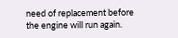need of replacement before the engine will run again.